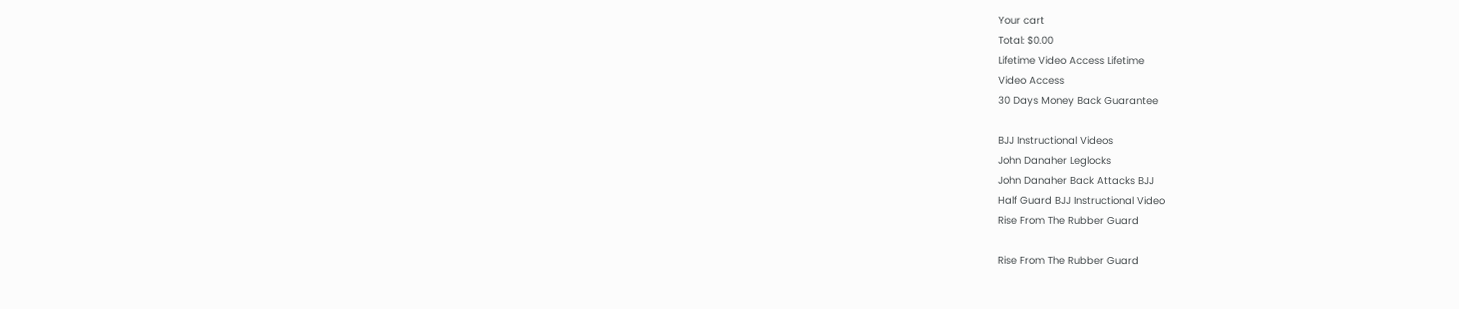Your cart
Total: $0.00
Lifetime Video Access Lifetime
Video Access
30 Days Money Back Guarantee

BJJ Instructional Videos
John Danaher Leglocks
John Danaher Back Attacks BJJ
Half Guard BJJ Instructional Video
Rise From The Rubber Guard

Rise From The Rubber Guard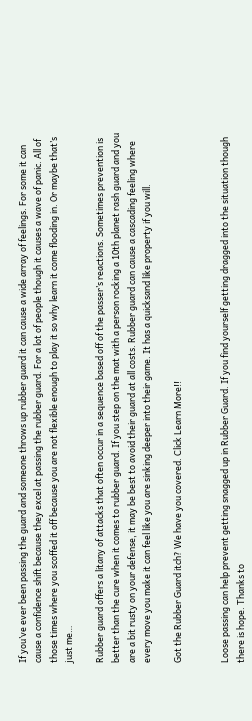If you’ve ever been passing the guard and someone throws up rubber guard it can cause a wide array of feelings. For some it can cause a confidence shift because they excel at passing the rubber guard. For a lot of people though it causes a wave of panic. All of those times where you scoffed it off because you are not flexible enough to play it so why learn it come flooding in. Or maybe that’s just me…

Rubber guard offers a litany of attacks that often occur in a sequence based off of the passer’s reactions. Sometimes prevention is better than the cure when it comes to rubber guard. If you step on the mat with a person rocking a 10th planet rash guard and you are a bit rusty on your defense, it may be best to avoid their guard at all costs. Rubber guard can cause a cascading feeling where every move you make it can feel like you are sinking deeper into their game. It has a quicksand like property if you will.

Got the Rubber Guard itch? We have you covered. Click Learn More!!


Loose passing can help prevent getting snagged up in Rubber Guard. If you find yourself getting dragged into the situation though there is hope. Thanks to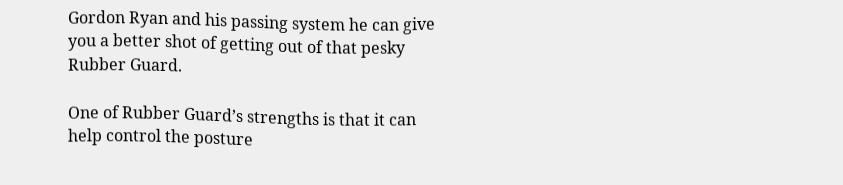Gordon Ryan and his passing system he can give you a better shot of getting out of that pesky Rubber Guard.

One of Rubber Guard’s strengths is that it can help control the posture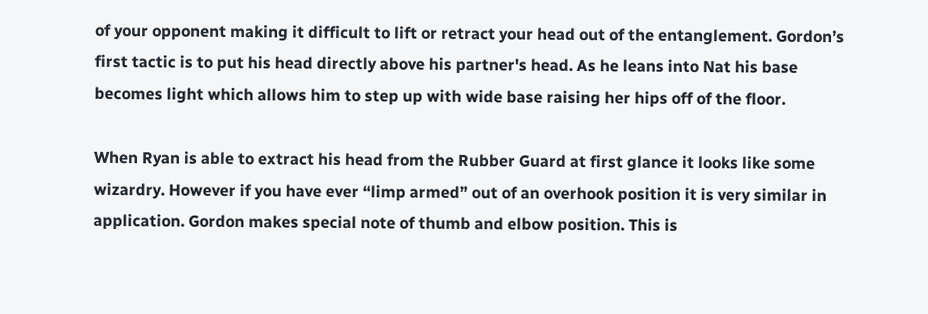of your opponent making it difficult to lift or retract your head out of the entanglement. Gordon’s first tactic is to put his head directly above his partner's head. As he leans into Nat his base becomes light which allows him to step up with wide base raising her hips off of the floor.

When Ryan is able to extract his head from the Rubber Guard at first glance it looks like some wizardry. However if you have ever “limp armed” out of an overhook position it is very similar in application. Gordon makes special note of thumb and elbow position. This is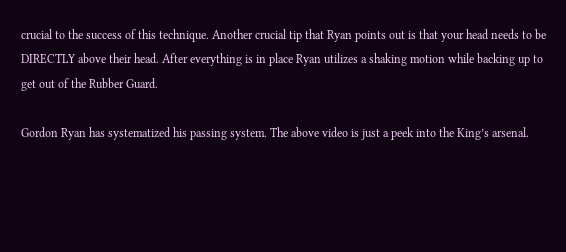crucial to the success of this technique. Another crucial tip that Ryan points out is that your head needs to be DIRECTLY above their head. After everything is in place Ryan utilizes a shaking motion while backing up to get out of the Rubber Guard.

Gordon Ryan has systematized his passing system. The above video is just a peek into the King’s arsenal.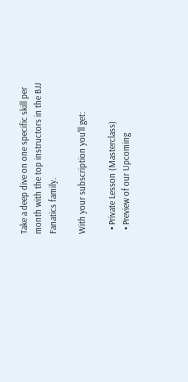Take a deep dive on one specific skill per month with the top instructors in the BJJ Fanatics family.

With your subscription you'll get:

  • Private Lesson (Masterclass)
  • Preview of our Upcoming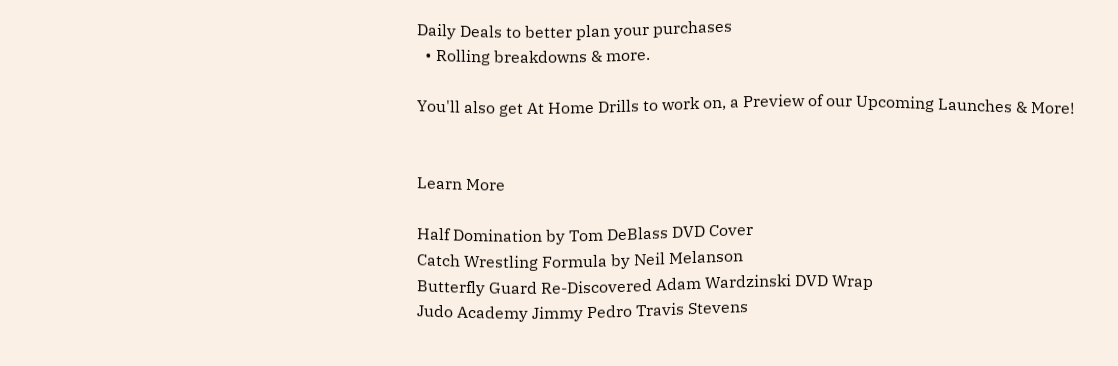Daily Deals to better plan your purchases
  • Rolling breakdowns & more.

You'll also get At Home Drills to work on, a Preview of our Upcoming Launches & More!


Learn More

Half Domination by Tom DeBlass DVD Cover
Catch Wrestling Formula by Neil Melanson
Butterfly Guard Re-Discovered Adam Wardzinski DVD Wrap
Judo Academy Jimmy Pedro Travis Stevens